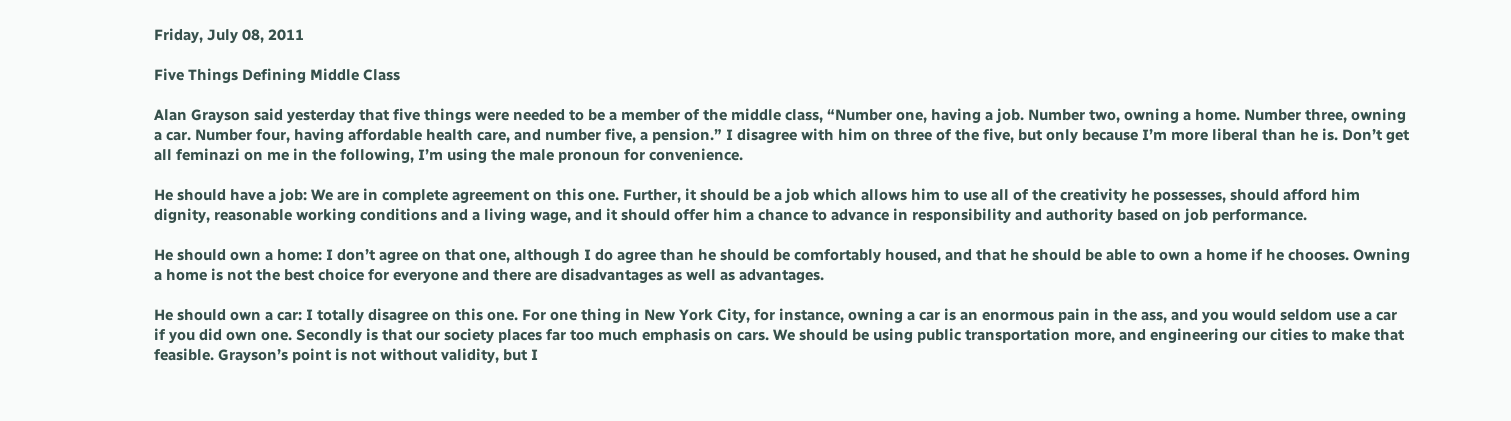Friday, July 08, 2011

Five Things Defining Middle Class

Alan Grayson said yesterday that five things were needed to be a member of the middle class, “Number one, having a job. Number two, owning a home. Number three, owning a car. Number four, having affordable health care, and number five, a pension.” I disagree with him on three of the five, but only because I’m more liberal than he is. Don’t get all feminazi on me in the following, I’m using the male pronoun for convenience.

He should have a job: We are in complete agreement on this one. Further, it should be a job which allows him to use all of the creativity he possesses, should afford him dignity, reasonable working conditions and a living wage, and it should offer him a chance to advance in responsibility and authority based on job performance.

He should own a home: I don’t agree on that one, although I do agree than he should be comfortably housed, and that he should be able to own a home if he chooses. Owning a home is not the best choice for everyone and there are disadvantages as well as advantages.

He should own a car: I totally disagree on this one. For one thing in New York City, for instance, owning a car is an enormous pain in the ass, and you would seldom use a car if you did own one. Secondly is that our society places far too much emphasis on cars. We should be using public transportation more, and engineering our cities to make that feasible. Grayson’s point is not without validity, but I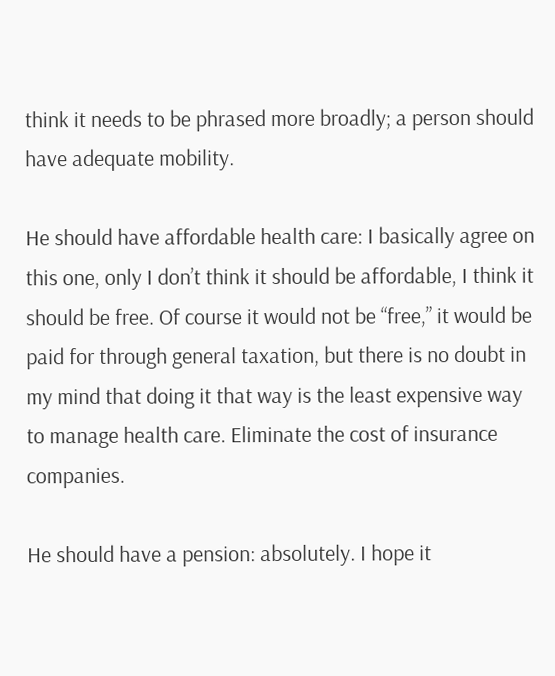think it needs to be phrased more broadly; a person should have adequate mobility.

He should have affordable health care: I basically agree on this one, only I don’t think it should be affordable, I think it should be free. Of course it would not be “free,” it would be paid for through general taxation, but there is no doubt in my mind that doing it that way is the least expensive way to manage health care. Eliminate the cost of insurance companies.

He should have a pension: absolutely. I hope it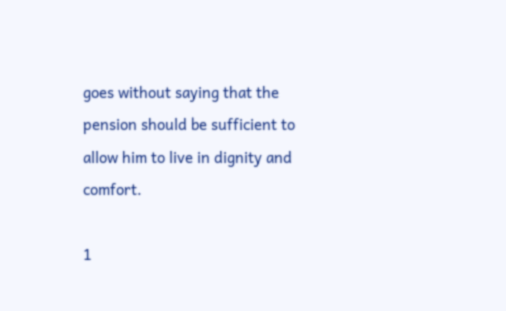goes without saying that the pension should be sufficient to allow him to live in dignity and comfort.

1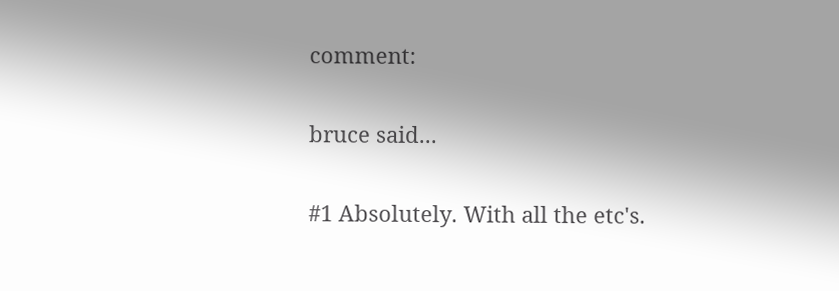comment:

bruce said...

#1 Absolutely. With all the etc's.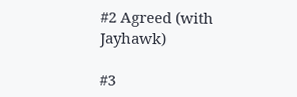#2 Agreed (with Jayhawk)

#3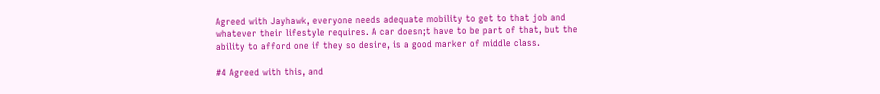Agreed with Jayhawk, everyone needs adequate mobility to get to that job and whatever their lifestyle requires. A car doesn;t have to be part of that, but the ability to afford one if they so desire, is a good marker of middle class.

#4 Agreed with this, and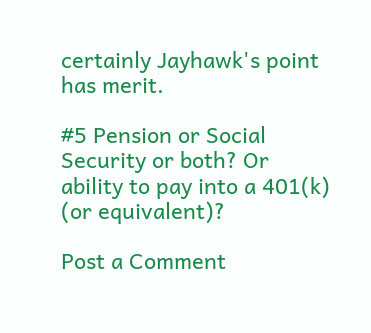certainly Jayhawk's point has merit.

#5 Pension or Social Security or both? Or ability to pay into a 401(k) (or equivalent)?

Post a Comment